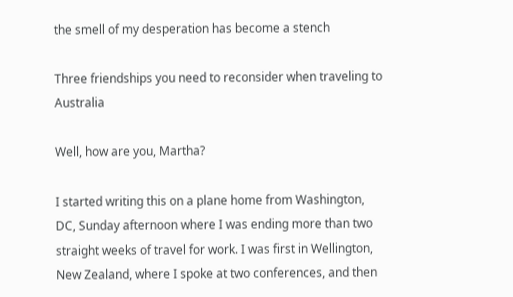the smell of my desperation has become a stench

Three friendships you need to reconsider when traveling to Australia

Well, how are you, Martha?

I started writing this on a plane home from Washington, DC, Sunday afternoon where I was ending more than two straight weeks of travel for work. I was first in Wellington, New Zealand, where I spoke at two conferences, and then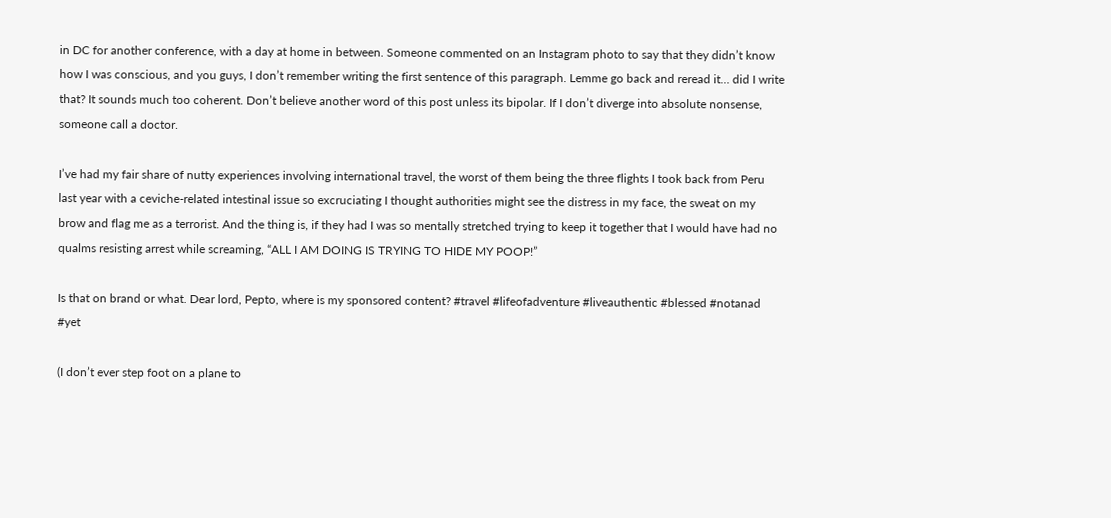in DC for another conference, with a day at home in between. Someone commented on an Instagram photo to say that they didn’t know how I was conscious, and you guys, I don’t remember writing the first sentence of this paragraph. Lemme go back and reread it… did I write that? It sounds much too coherent. Don’t believe another word of this post unless its bipolar. If I don’t diverge into absolute nonsense, someone call a doctor.

I’ve had my fair share of nutty experiences involving international travel, the worst of them being the three flights I took back from Peru last year with a ceviche-related intestinal issue so excruciating I thought authorities might see the distress in my face, the sweat on my brow and flag me as a terrorist. And the thing is, if they had I was so mentally stretched trying to keep it together that I would have had no qualms resisting arrest while screaming, “ALL I AM DOING IS TRYING TO HIDE MY POOP!”

Is that on brand or what. Dear lord, Pepto, where is my sponsored content? #travel #lifeofadventure #liveauthentic #blessed #notanad #yet

(I don’t ever step foot on a plane to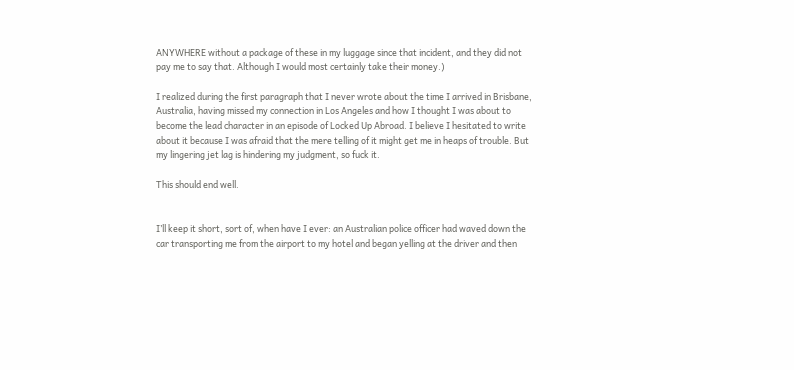ANYWHERE without a package of these in my luggage since that incident, and they did not pay me to say that. Although I would most certainly take their money.)

I realized during the first paragraph that I never wrote about the time I arrived in Brisbane, Australia, having missed my connection in Los Angeles and how I thought I was about to become the lead character in an episode of Locked Up Abroad. I believe I hesitated to write about it because I was afraid that the mere telling of it might get me in heaps of trouble. But my lingering jet lag is hindering my judgment, so fuck it.

This should end well.


I’ll keep it short, sort of, when have I ever: an Australian police officer had waved down the car transporting me from the airport to my hotel and began yelling at the driver and then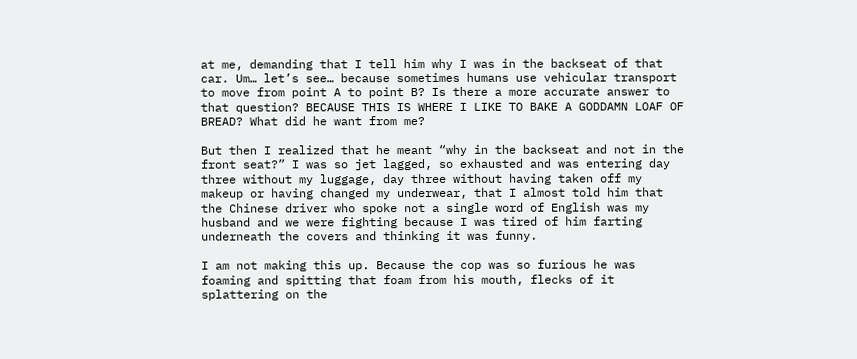at me, demanding that I tell him why I was in the backseat of that car. Um… let’s see… because sometimes humans use vehicular transport to move from point A to point B? Is there a more accurate answer to that question? BECAUSE THIS IS WHERE I LIKE TO BAKE A GODDAMN LOAF OF BREAD? What did he want from me?

But then I realized that he meant “why in the backseat and not in the front seat?” I was so jet lagged, so exhausted and was entering day three without my luggage, day three without having taken off my makeup or having changed my underwear, that I almost told him that the Chinese driver who spoke not a single word of English was my husband and we were fighting because I was tired of him farting underneath the covers and thinking it was funny.

I am not making this up. Because the cop was so furious he was foaming and spitting that foam from his mouth, flecks of it splattering on the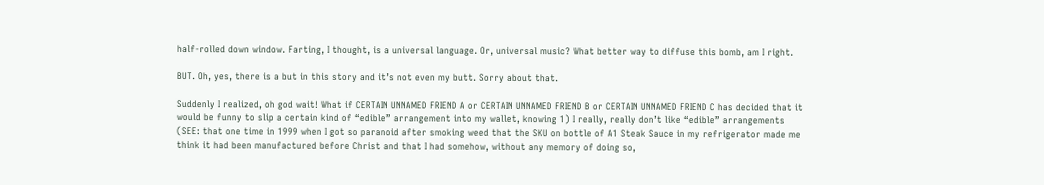half-rolled down window. Farting, I thought, is a universal language. Or, universal music? What better way to diffuse this bomb, am I right.

BUT. Oh, yes, there is a but in this story and it’s not even my butt. Sorry about that.

Suddenly I realized, oh god wait! What if CERTAIN UNNAMED FRIEND A or CERTAIN UNNAMED FRIEND B or CERTAIN UNNAMED FRIEND C has decided that it would be funny to slip a certain kind of “edible” arrangement into my wallet, knowing 1) I really, really don’t like “edible” arrangements (SEE: that one time in 1999 when I got so paranoid after smoking weed that the SKU on bottle of A1 Steak Sauce in my refrigerator made me think it had been manufactured before Christ and that I had somehow, without any memory of doing so,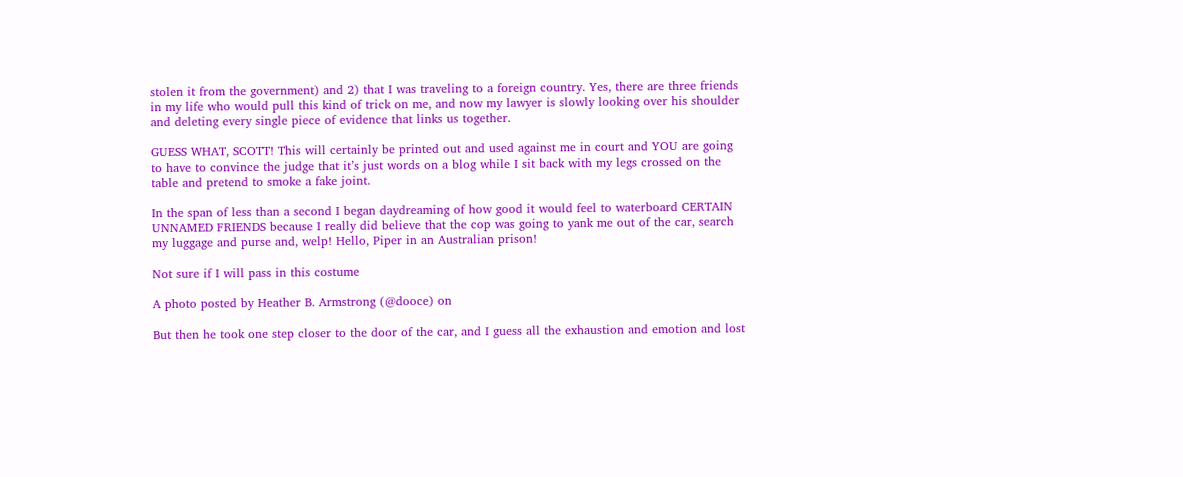stolen it from the government) and 2) that I was traveling to a foreign country. Yes, there are three friends in my life who would pull this kind of trick on me, and now my lawyer is slowly looking over his shoulder and deleting every single piece of evidence that links us together.

GUESS WHAT, SCOTT! This will certainly be printed out and used against me in court and YOU are going to have to convince the judge that it’s just words on a blog while I sit back with my legs crossed on the table and pretend to smoke a fake joint.

In the span of less than a second I began daydreaming of how good it would feel to waterboard CERTAIN UNNAMED FRIENDS because I really did believe that the cop was going to yank me out of the car, search my luggage and purse and, welp! Hello, Piper in an Australian prison!

Not sure if I will pass in this costume

A photo posted by Heather B. Armstrong (@dooce) on

But then he took one step closer to the door of the car, and I guess all the exhaustion and emotion and lost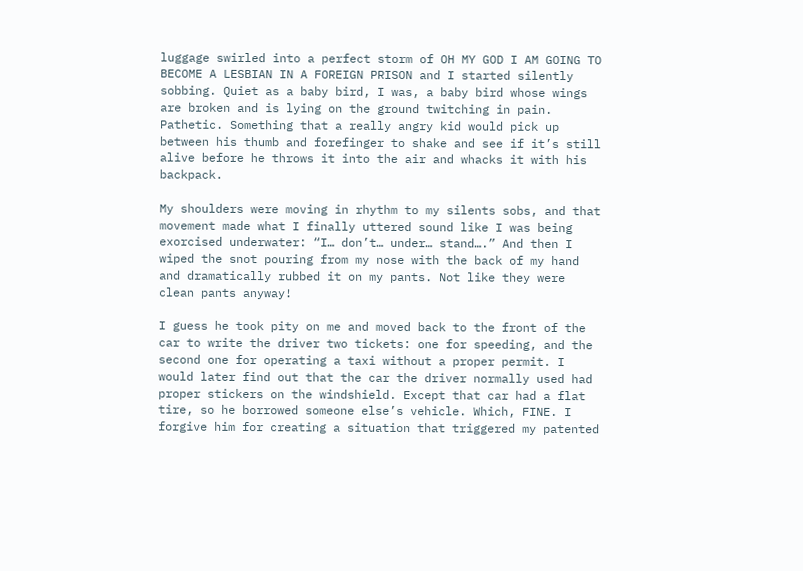luggage swirled into a perfect storm of OH MY GOD I AM GOING TO BECOME A LESBIAN IN A FOREIGN PRISON and I started silently sobbing. Quiet as a baby bird, I was, a baby bird whose wings are broken and is lying on the ground twitching in pain. Pathetic. Something that a really angry kid would pick up between his thumb and forefinger to shake and see if it’s still alive before he throws it into the air and whacks it with his backpack.

My shoulders were moving in rhythm to my silents sobs, and that movement made what I finally uttered sound like I was being exorcised underwater: “I… don’t… under… stand….” And then I wiped the snot pouring from my nose with the back of my hand and dramatically rubbed it on my pants. Not like they were clean pants anyway!

I guess he took pity on me and moved back to the front of the car to write the driver two tickets: one for speeding, and the second one for operating a taxi without a proper permit. I would later find out that the car the driver normally used had proper stickers on the windshield. Except that car had a flat tire, so he borrowed someone else’s vehicle. Which, FINE. I forgive him for creating a situation that triggered my patented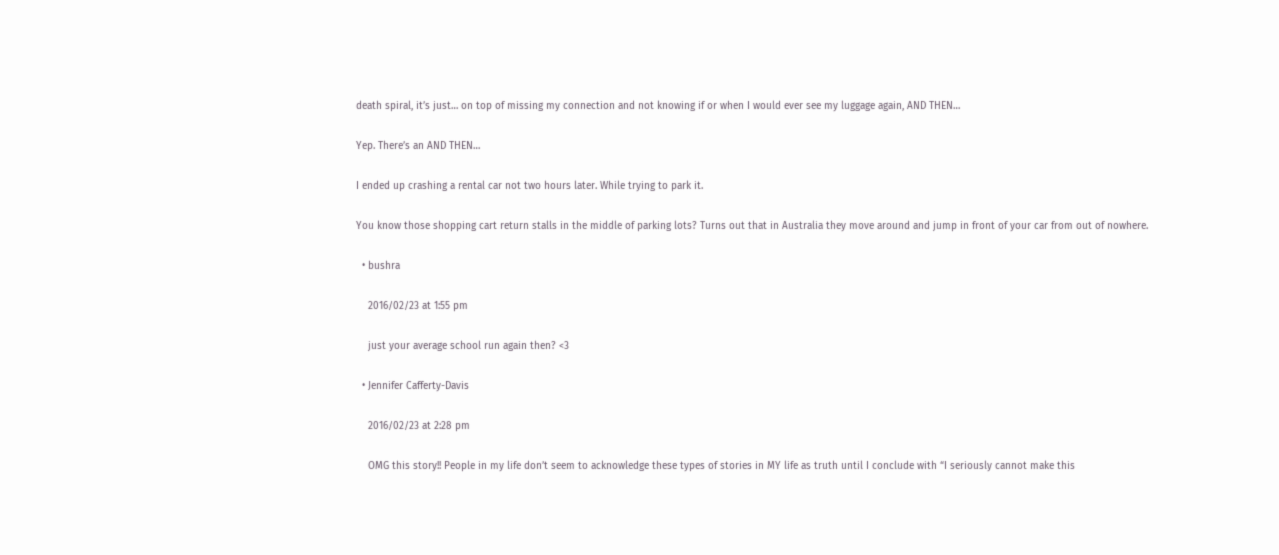death spiral, it’s just… on top of missing my connection and not knowing if or when I would ever see my luggage again, AND THEN…

Yep. There’s an AND THEN…

I ended up crashing a rental car not two hours later. While trying to park it.

You know those shopping cart return stalls in the middle of parking lots? Turns out that in Australia they move around and jump in front of your car from out of nowhere.

  • bushra

    2016/02/23 at 1:55 pm

    just your average school run again then? <3

  • Jennifer Cafferty-Davis

    2016/02/23 at 2:28 pm

    OMG this story!! People in my life don’t seem to acknowledge these types of stories in MY life as truth until I conclude with “I seriously cannot make this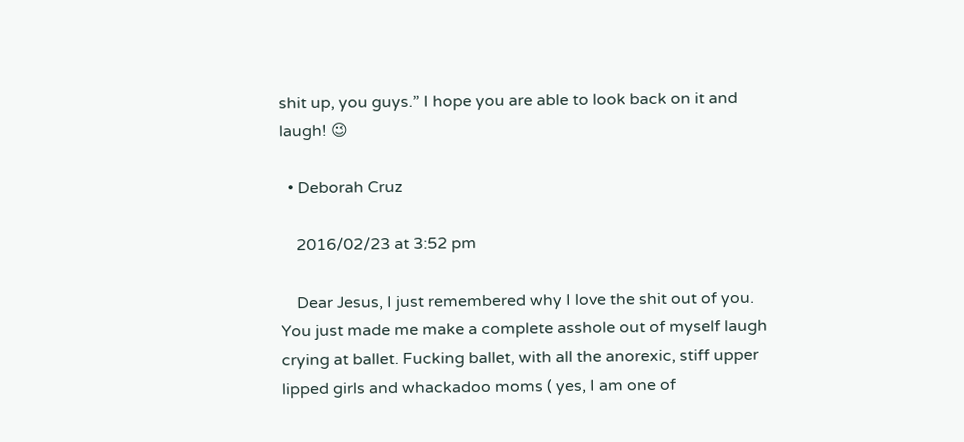shit up, you guys.” I hope you are able to look back on it and laugh! 😉

  • Deborah Cruz

    2016/02/23 at 3:52 pm

    Dear Jesus, I just remembered why I love the shit out of you. You just made me make a complete asshole out of myself laugh crying at ballet. Fucking ballet, with all the anorexic, stiff upper lipped girls and whackadoo moms ( yes, I am one of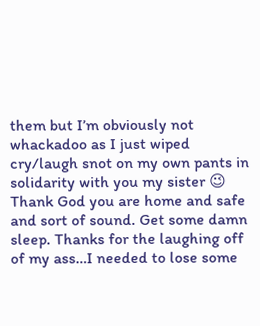them but I’m obviously not whackadoo as I just wiped cry/laugh snot on my own pants in solidarity with you my sister 😉 Thank God you are home and safe and sort of sound. Get some damn sleep. Thanks for the laughing off of my ass…I needed to lose some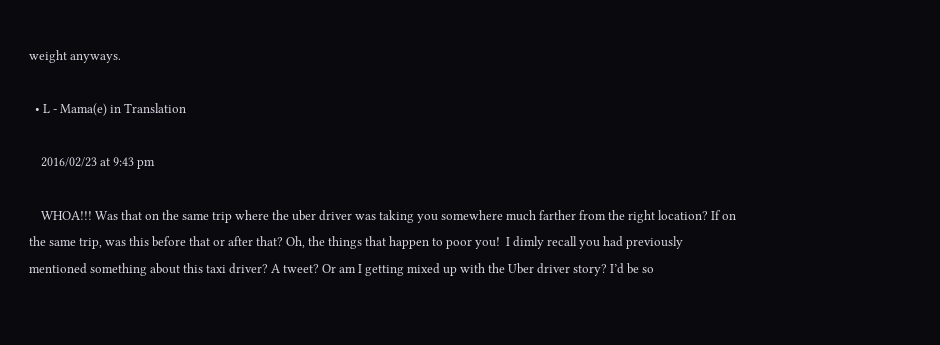weight anyways.

  • L - Mama(e) in Translation

    2016/02/23 at 9:43 pm

    WHOA!!! Was that on the same trip where the uber driver was taking you somewhere much farther from the right location? If on the same trip, was this before that or after that? Oh, the things that happen to poor you!  I dimly recall you had previously mentioned something about this taxi driver? A tweet? Or am I getting mixed up with the Uber driver story? I’d be so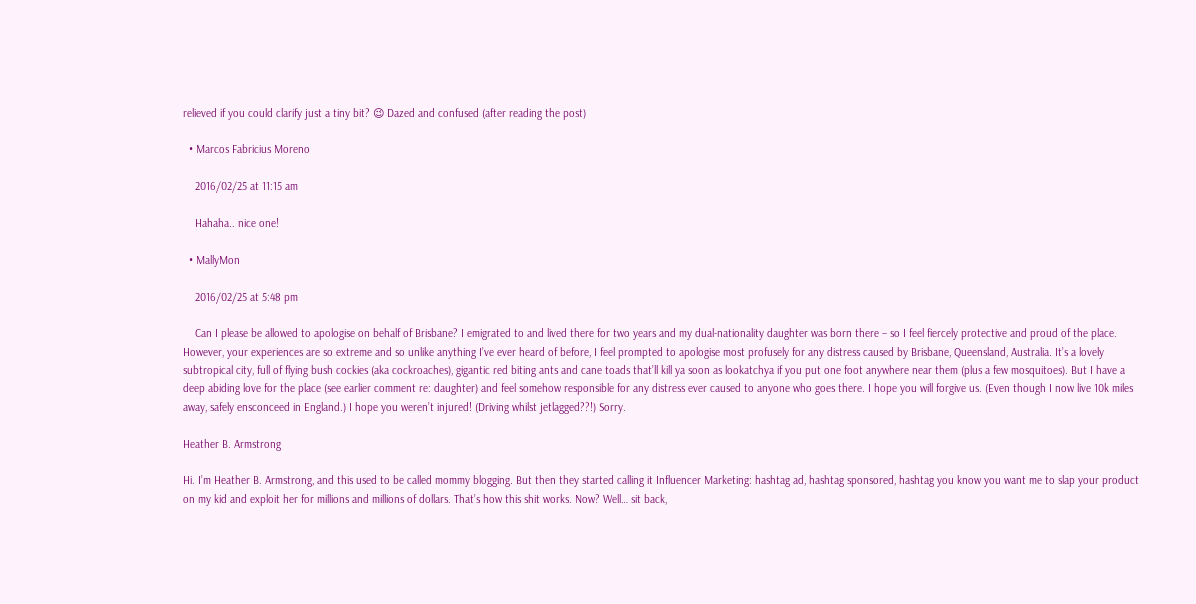relieved if you could clarify just a tiny bit? 😉 Dazed and confused (after reading the post)

  • Marcos Fabricius Moreno

    2016/02/25 at 11:15 am

    Hahaha.. nice one!

  • MallyMon

    2016/02/25 at 5:48 pm

    Can I please be allowed to apologise on behalf of Brisbane? I emigrated to and lived there for two years and my dual-nationality daughter was born there – so I feel fiercely protective and proud of the place. However, your experiences are so extreme and so unlike anything I’ve ever heard of before, I feel prompted to apologise most profusely for any distress caused by Brisbane, Queensland, Australia. It’s a lovely subtropical city, full of flying bush cockies (aka cockroaches), gigantic red biting ants and cane toads that’ll kill ya soon as lookatchya if you put one foot anywhere near them (plus a few mosquitoes). But I have a deep abiding love for the place (see earlier comment re: daughter) and feel somehow responsible for any distress ever caused to anyone who goes there. I hope you will forgive us. (Even though I now live 10k miles away, safely ensconceed in England.) I hope you weren’t injured! (Driving whilst jetlagged??!) Sorry.

Heather B. Armstrong

Hi. I’m Heather B. Armstrong, and this used to be called mommy blogging. But then they started calling it Influencer Marketing: hashtag ad, hashtag sponsored, hashtag you know you want me to slap your product on my kid and exploit her for millions and millions of dollars. That’s how this shit works. Now? Well… sit back,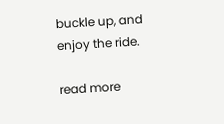buckle up, and enjoy the ride.

read more